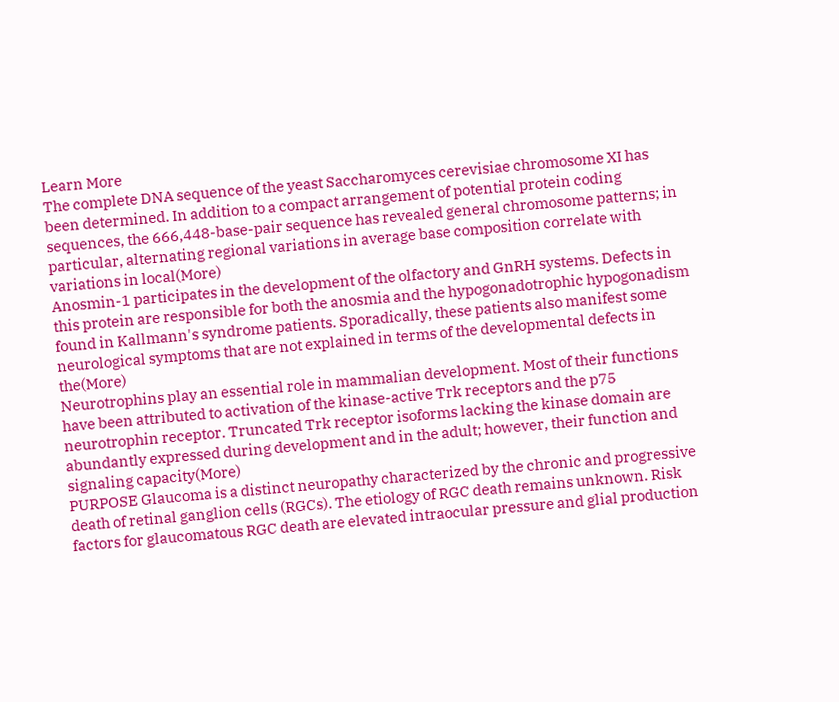Learn More
The complete DNA sequence of the yeast Saccharomyces cerevisiae chromosome XI has been determined. In addition to a compact arrangement of potential protein coding sequences, the 666,448-base-pair sequence has revealed general chromosome patterns; in particular, alternating regional variations in average base composition correlate with variations in local(More)
Anosmin-1 participates in the development of the olfactory and GnRH systems. Defects in this protein are responsible for both the anosmia and the hypogonadotrophic hypogonadism found in Kallmann's syndrome patients. Sporadically, these patients also manifest some neurological symptoms that are not explained in terms of the developmental defects in the(More)
Neurotrophins play an essential role in mammalian development. Most of their functions have been attributed to activation of the kinase-active Trk receptors and the p75 neurotrophin receptor. Truncated Trk receptor isoforms lacking the kinase domain are abundantly expressed during development and in the adult; however, their function and signaling capacity(More)
PURPOSE Glaucoma is a distinct neuropathy characterized by the chronic and progressive death of retinal ganglion cells (RGCs). The etiology of RGC death remains unknown. Risk factors for glaucomatous RGC death are elevated intraocular pressure and glial production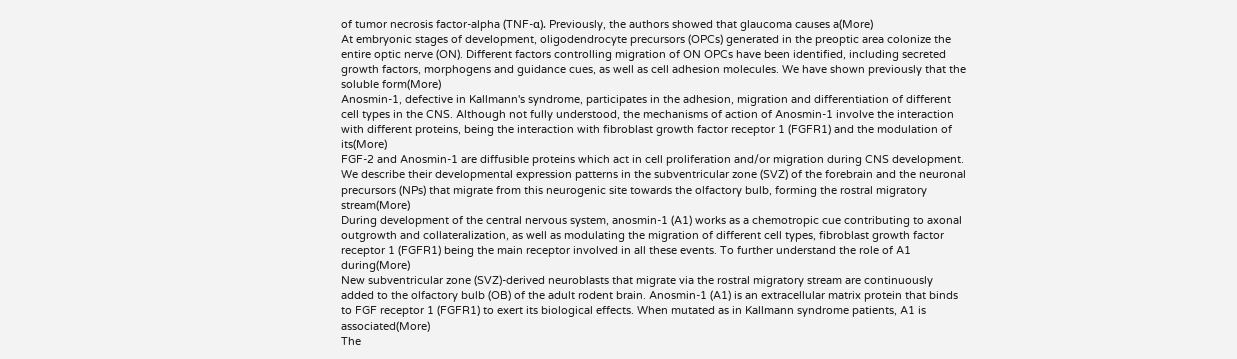of tumor necrosis factor-alpha (TNF-α). Previously, the authors showed that glaucoma causes a(More)
At embryonic stages of development, oligodendrocyte precursors (OPCs) generated in the preoptic area colonize the entire optic nerve (ON). Different factors controlling migration of ON OPCs have been identified, including secreted growth factors, morphogens and guidance cues, as well as cell adhesion molecules. We have shown previously that the soluble form(More)
Anosmin-1, defective in Kallmann's syndrome, participates in the adhesion, migration and differentiation of different cell types in the CNS. Although not fully understood, the mechanisms of action of Anosmin-1 involve the interaction with different proteins, being the interaction with fibroblast growth factor receptor 1 (FGFR1) and the modulation of its(More)
FGF-2 and Anosmin-1 are diffusible proteins which act in cell proliferation and/or migration during CNS development. We describe their developmental expression patterns in the subventricular zone (SVZ) of the forebrain and the neuronal precursors (NPs) that migrate from this neurogenic site towards the olfactory bulb, forming the rostral migratory stream(More)
During development of the central nervous system, anosmin-1 (A1) works as a chemotropic cue contributing to axonal outgrowth and collateralization, as well as modulating the migration of different cell types, fibroblast growth factor receptor 1 (FGFR1) being the main receptor involved in all these events. To further understand the role of A1 during(More)
New subventricular zone (SVZ)-derived neuroblasts that migrate via the rostral migratory stream are continuously added to the olfactory bulb (OB) of the adult rodent brain. Anosmin-1 (A1) is an extracellular matrix protein that binds to FGF receptor 1 (FGFR1) to exert its biological effects. When mutated as in Kallmann syndrome patients, A1 is associated(More)
The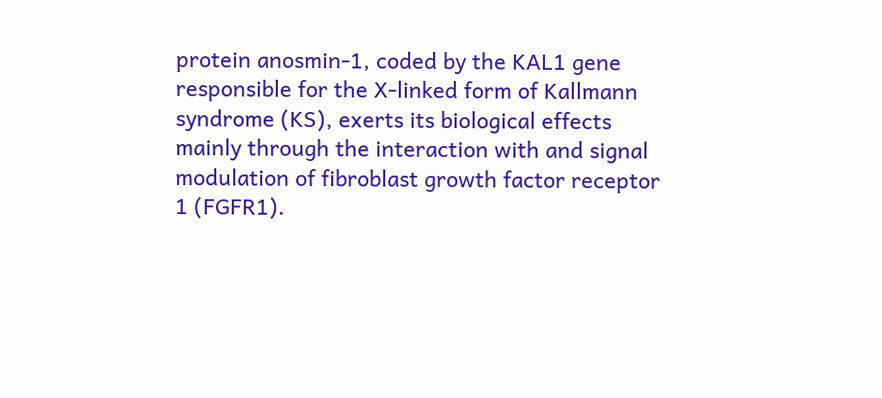protein anosmin-1, coded by the KAL1 gene responsible for the X-linked form of Kallmann syndrome (KS), exerts its biological effects mainly through the interaction with and signal modulation of fibroblast growth factor receptor 1 (FGFR1).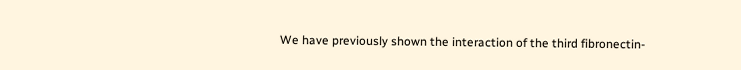We have previously shown the interaction of the third fibronectin-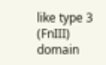like type 3 (FnIII) domain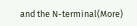and the N-terminal(More)